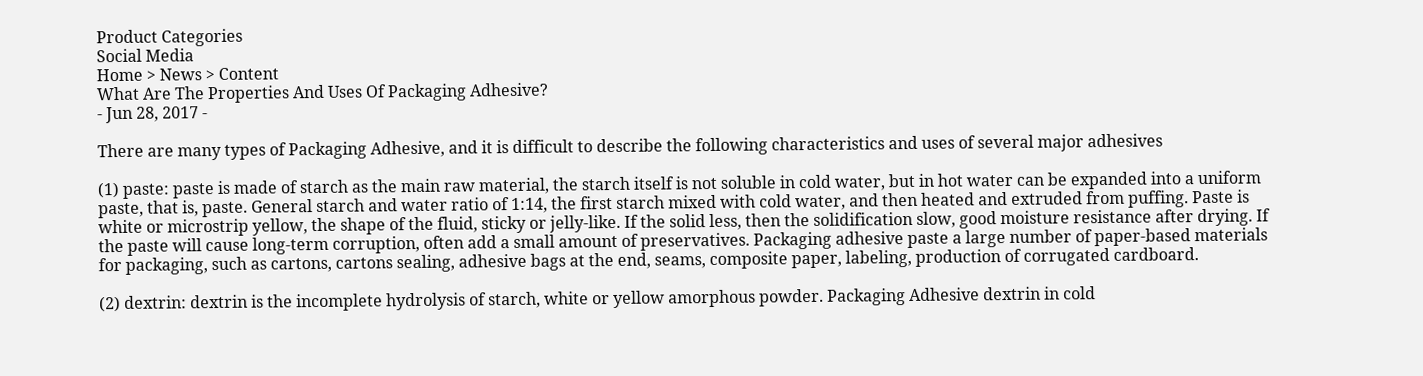Product Categories
Social Media
Home > News > Content
What Are The Properties And Uses Of Packaging Adhesive?
- Jun 28, 2017 -

There are many types of Packaging Adhesive, and it is difficult to describe the following characteristics and uses of several major adhesives

(1) paste: paste is made of starch as the main raw material, the starch itself is not soluble in cold water, but in hot water can be expanded into a uniform paste, that is, paste. General starch and water ratio of 1:14, the first starch mixed with cold water, and then heated and extruded from puffing. Paste is white or microstrip yellow, the shape of the fluid, sticky or jelly-like. If the solid less, then the solidification slow, good moisture resistance after drying. If the paste will cause long-term corruption, often add a small amount of preservatives. Packaging adhesive paste a large number of paper-based materials for packaging, such as cartons, cartons sealing, adhesive bags at the end, seams, composite paper, labeling, production of corrugated cardboard.

(2) dextrin: dextrin is the incomplete hydrolysis of starch, white or yellow amorphous powder. Packaging Adhesive dextrin in cold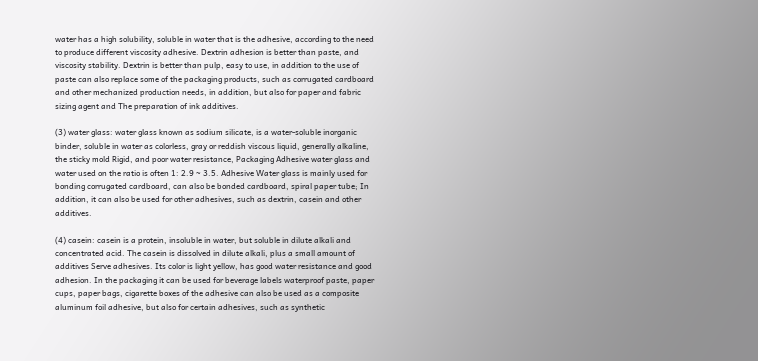water has a high solubility, soluble in water that is the adhesive, according to the need to produce different viscosity adhesive. Dextrin adhesion is better than paste, and viscosity stability. Dextrin is better than pulp, easy to use, in addition to the use of paste can also replace some of the packaging products, such as corrugated cardboard and other mechanized production needs, in addition, but also for paper and fabric sizing agent and The preparation of ink additives.

(3) water glass: water glass known as sodium silicate, is a water-soluble inorganic binder, soluble in water as colorless, gray or reddish viscous liquid, generally alkaline, the sticky mold Rigid, and poor water resistance, Packaging Adhesive water glass and water used on the ratio is often 1: 2.9 ~ 3.5. Adhesive Water glass is mainly used for bonding corrugated cardboard, can also be bonded cardboard, spiral paper tube; In addition, it can also be used for other adhesives, such as dextrin, casein and other additives.

(4) casein: casein is a protein, insoluble in water, but soluble in dilute alkali and concentrated acid. The casein is dissolved in dilute alkali, plus a small amount of additives Serve adhesives. Its color is light yellow, has good water resistance and good adhesion. In the packaging it can be used for beverage labels waterproof paste, paper cups, paper bags, cigarette boxes of the adhesive can also be used as a composite aluminum foil adhesive, but also for certain adhesives, such as synthetic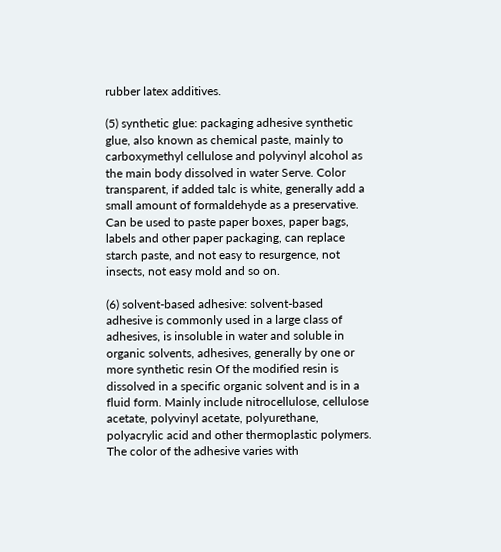rubber latex additives.

(5) synthetic glue: packaging adhesive synthetic glue, also known as chemical paste, mainly to carboxymethyl cellulose and polyvinyl alcohol as the main body dissolved in water Serve. Color transparent, if added talc is white, generally add a small amount of formaldehyde as a preservative. Can be used to paste paper boxes, paper bags, labels and other paper packaging, can replace starch paste, and not easy to resurgence, not insects, not easy mold and so on.

(6) solvent-based adhesive: solvent-based adhesive is commonly used in a large class of adhesives, is insoluble in water and soluble in organic solvents, adhesives, generally by one or more synthetic resin Of the modified resin is dissolved in a specific organic solvent and is in a fluid form. Mainly include nitrocellulose, cellulose acetate, polyvinyl acetate, polyurethane, polyacrylic acid and other thermoplastic polymers. The color of the adhesive varies with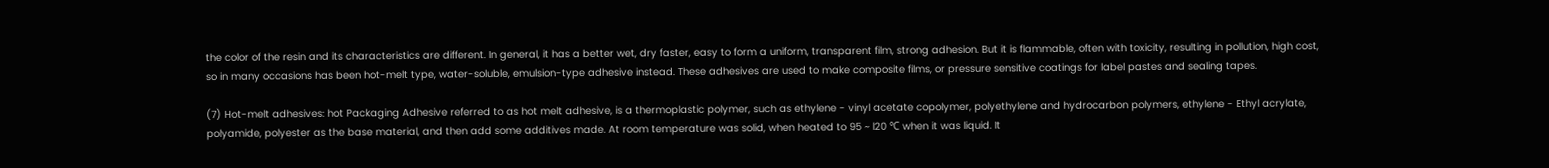the color of the resin and its characteristics are different. In general, it has a better wet, dry faster, easy to form a uniform, transparent film, strong adhesion. But it is flammable, often with toxicity, resulting in pollution, high cost, so in many occasions has been hot-melt type, water-soluble, emulsion-type adhesive instead. These adhesives are used to make composite films, or pressure sensitive coatings for label pastes and sealing tapes.

(7) Hot-melt adhesives: hot Packaging Adhesive referred to as hot melt adhesive, is a thermoplastic polymer, such as ethylene - vinyl acetate copolymer, polyethylene and hydrocarbon polymers, ethylene - Ethyl acrylate, polyamide, polyester as the base material, and then add some additives made. At room temperature was solid, when heated to 95 ~ l20 ℃ when it was liquid. It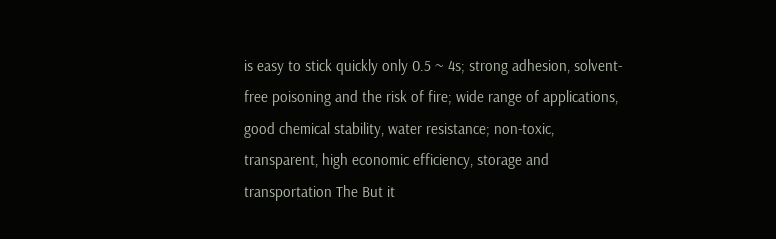is easy to stick quickly only 0.5 ~ 4s; strong adhesion, solvent-free poisoning and the risk of fire; wide range of applications, good chemical stability, water resistance; non-toxic, transparent, high economic efficiency, storage and transportation The But it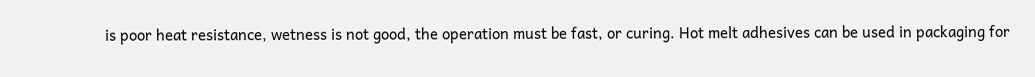is poor heat resistance, wetness is not good, the operation must be fast, or curing. Hot melt adhesives can be used in packaging for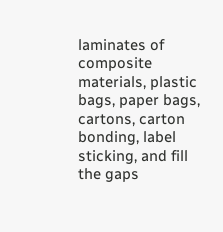laminates of composite materials, plastic bags, paper bags, cartons, carton bonding, label sticking, and fill the gaps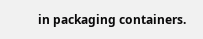in packaging containers.